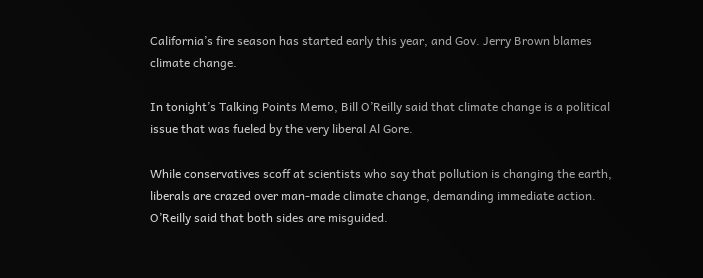California’s fire season has started early this year, and Gov. Jerry Brown blames climate change.

In tonight’s Talking Points Memo, Bill O’Reilly said that climate change is a political issue that was fueled by the very liberal Al Gore.

While conservatives scoff at scientists who say that pollution is changing the earth, liberals are crazed over man-made climate change, demanding immediate action. O’Reilly said that both sides are misguided.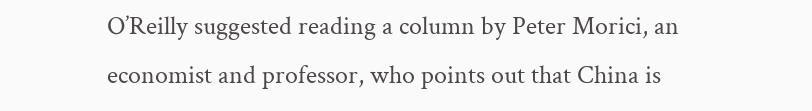O’Reilly suggested reading a column by Peter Morici, an economist and professor, who points out that China is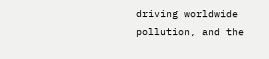driving worldwide pollution, and the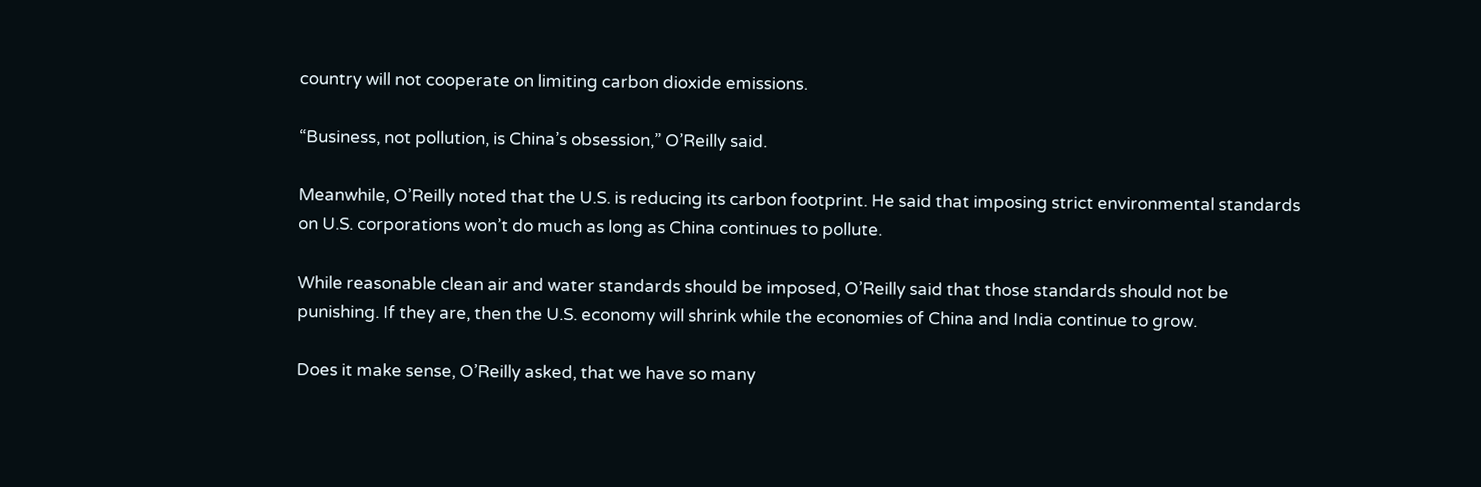country will not cooperate on limiting carbon dioxide emissions.

“Business, not pollution, is China’s obsession,” O’Reilly said.

Meanwhile, O’Reilly noted that the U.S. is reducing its carbon footprint. He said that imposing strict environmental standards on U.S. corporations won’t do much as long as China continues to pollute.

While reasonable clean air and water standards should be imposed, O’Reilly said that those standards should not be punishing. If they are, then the U.S. economy will shrink while the economies of China and India continue to grow.

Does it make sense, O’Reilly asked, that we have so many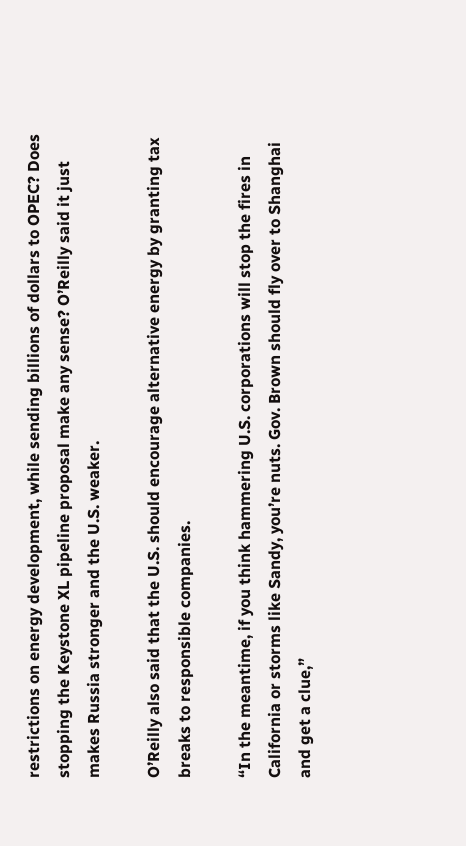restrictions on energy development, while sending billions of dollars to OPEC? Does stopping the Keystone XL pipeline proposal make any sense? O’Reilly said it just makes Russia stronger and the U.S. weaker.

O’Reilly also said that the U.S. should encourage alternative energy by granting tax breaks to responsible companies.

“In the meantime, if you think hammering U.S. corporations will stop the fires in California or storms like Sandy, you’re nuts. Gov. Brown should fly over to Shanghai and get a clue,”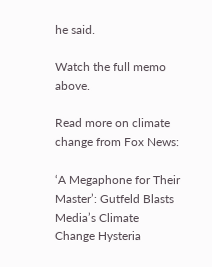he said.

Watch the full memo above.

Read more on climate change from Fox News:

‘A Megaphone for Their Master’: Gutfeld Blasts Media’s Climate Change Hysteria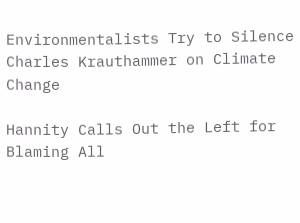Environmentalists Try to Silence Charles Krauthammer on Climate Change

Hannity Calls Out the Left for Blaming All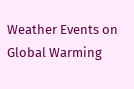Weather Events on Global Warming